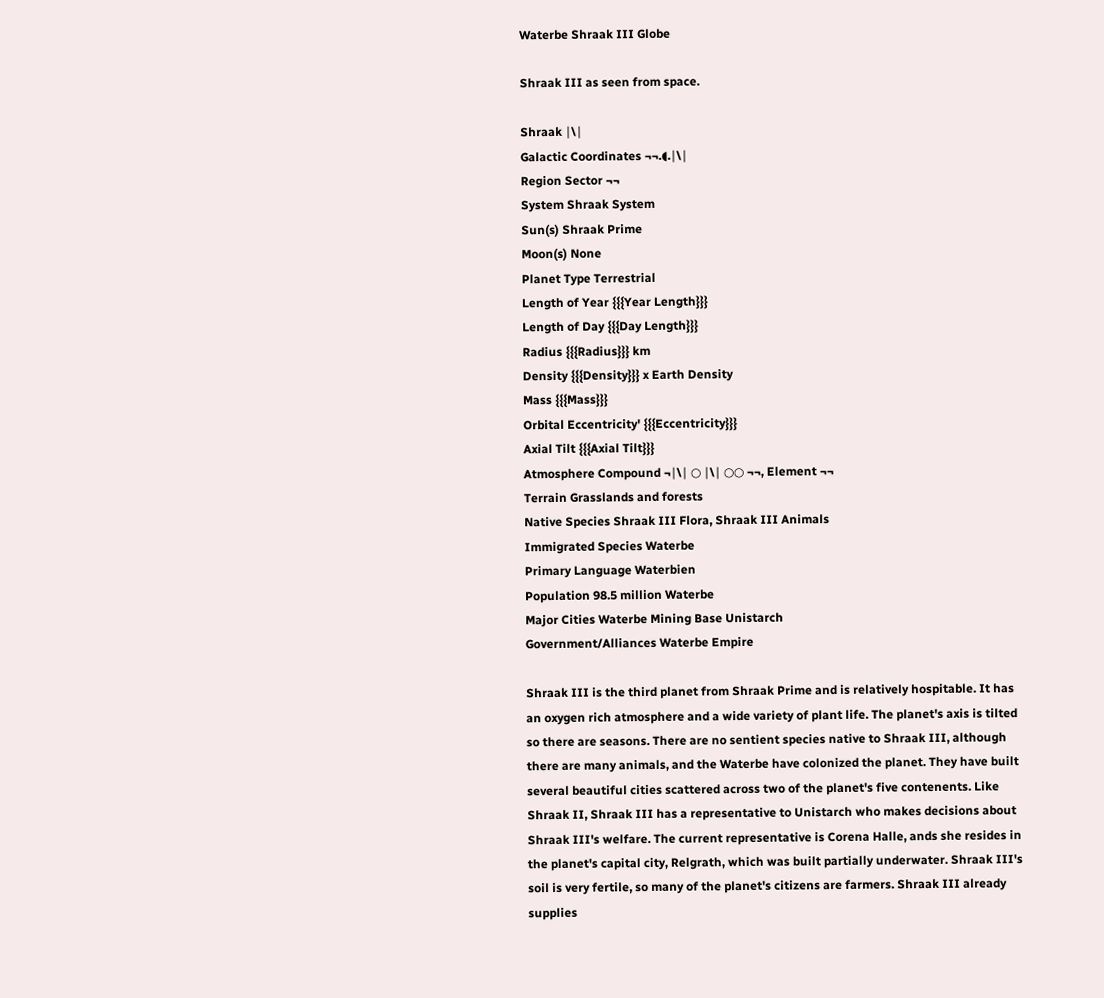Waterbe Shraak III Globe

Shraak III as seen from space.

Shraak ∣\∣
Galactic Coordinates ¬¬.◖.∣\∣
Region Sector ¬¬
System Shraak System
Sun(s) Shraak Prime
Moon(s) None
Planet Type Terrestrial
Length of Year {{{Year Length}}}
Length of Day {{{Day Length}}}
Radius {{{Radius}}} km
Density {{{Density}}} x Earth Density
Mass {{{Mass}}}
Orbital Eccentricity' {{{Eccentricity}}}
Axial Tilt {{{Axial Tilt}}}
Atmosphere Compound ¬∣\∣ ○ ∣\∣ ○○ ¬¬, Element ¬¬
Terrain Grasslands and forests
Native Species Shraak III Flora, Shraak III Animals
Immigrated Species Waterbe
Primary Language Waterbien
Population 98.5 million Waterbe
Major Cities Waterbe Mining Base Unistarch
Government/Alliances Waterbe Empire

Shraak III is the third planet from Shraak Prime and is relatively hospitable. It has an oxygen rich atmosphere and a wide variety of plant life. The planet's axis is tilted so there are seasons. There are no sentient species native to Shraak III, although there are many animals, and the Waterbe have colonized the planet. They have built several beautiful cities scattered across two of the planet's five contenents. Like Shraak II, Shraak III has a representative to Unistarch who makes decisions about Shraak III's welfare. The current representative is Corena Halle, ands she resides in the planet's capital city, Relgrath, which was built partially underwater. Shraak III's soil is very fertile, so many of the planet's citizens are farmers. Shraak III already supplies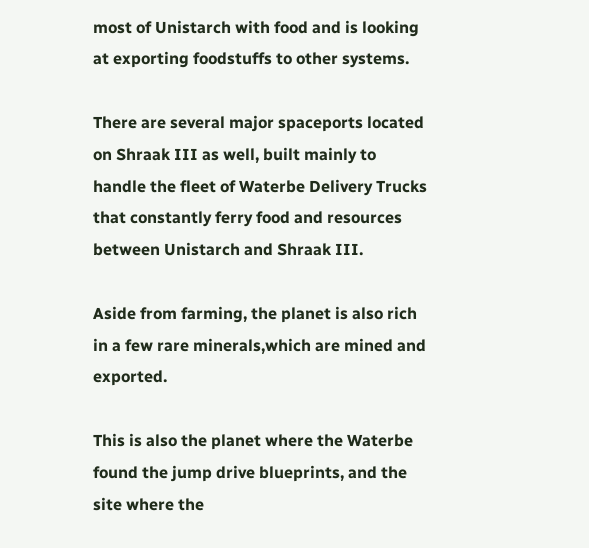most of Unistarch with food and is looking at exporting foodstuffs to other systems.

There are several major spaceports located on Shraak III as well, built mainly to handle the fleet of Waterbe Delivery Trucks that constantly ferry food and resources between Unistarch and Shraak III.

Aside from farming, the planet is also rich in a few rare minerals,which are mined and exported.

This is also the planet where the Waterbe found the jump drive blueprints, and the site where the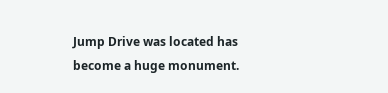Jump Drive was located has become a huge monument.